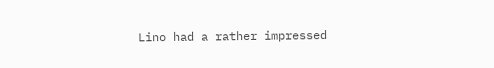Lino had a rather impressed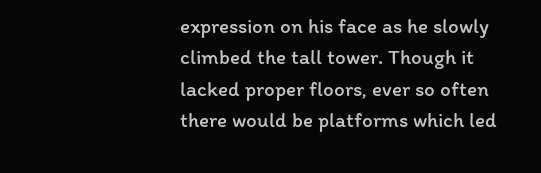expression on his face as he slowly climbed the tall tower. Though it lacked proper floors, ever so often there would be platforms which led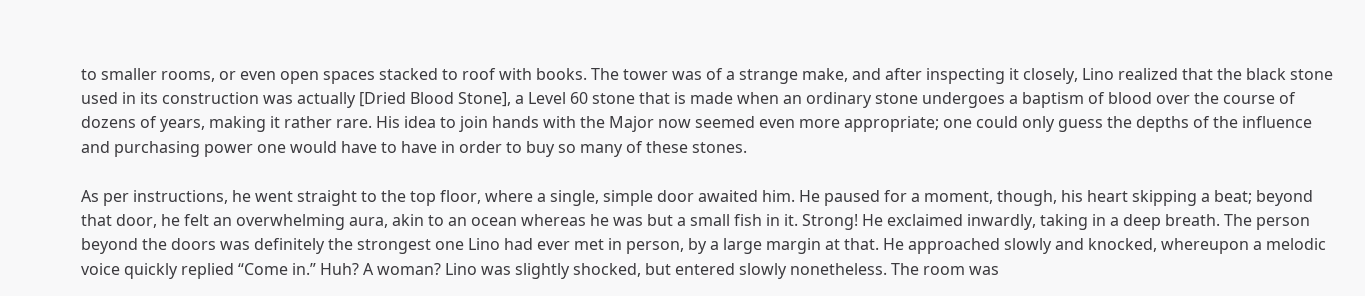to smaller rooms, or even open spaces stacked to roof with books. The tower was of a strange make, and after inspecting it closely, Lino realized that the black stone used in its construction was actually [Dried Blood Stone], a Level 60 stone that is made when an ordinary stone undergoes a baptism of blood over the course of dozens of years, making it rather rare. His idea to join hands with the Major now seemed even more appropriate; one could only guess the depths of the influence and purchasing power one would have to have in order to buy so many of these stones.

As per instructions, he went straight to the top floor, where a single, simple door awaited him. He paused for a moment, though, his heart skipping a beat; beyond that door, he felt an overwhelming aura, akin to an ocean whereas he was but a small fish in it. Strong! He exclaimed inwardly, taking in a deep breath. The person beyond the doors was definitely the strongest one Lino had ever met in person, by a large margin at that. He approached slowly and knocked, whereupon a melodic voice quickly replied “Come in.” Huh? A woman? Lino was slightly shocked, but entered slowly nonetheless. The room was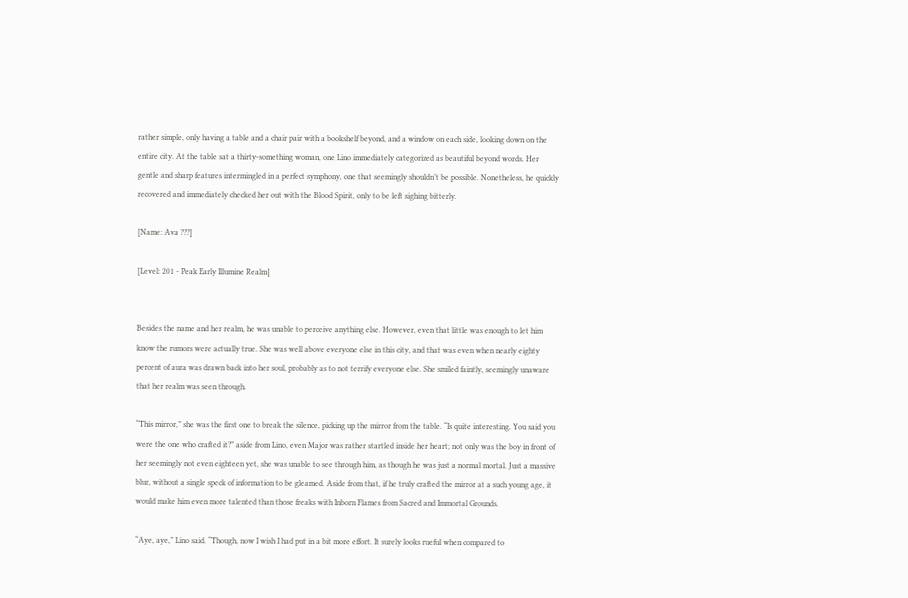rather simple, only having a table and a chair pair with a bookshelf beyond, and a window on each side, looking down on the entire city. At the table sat a thirty-something woman, one Lino immediately categorized as beautiful beyond words. Her gentle and sharp features intermingled in a perfect symphony, one that seemingly shouldn’t be possible. Nonetheless, he quickly recovered and immediately checked her out with the Blood Spirit, only to be left sighing bitterly.

[Name: Ava ???]

[Level: 201 - Peak Early Illumine Realm]


Besides the name and her realm, he was unable to perceive anything else. However, even that little was enough to let him know the rumors were actually true. She was well above everyone else in this city, and that was even when nearly eighty percent of aura was drawn back into her soul, probably as to not terrify everyone else. She smiled faintly, seemingly unaware that her realm was seen through.

“This mirror,” she was the first one to break the silence, picking up the mirror from the table. “Is quite interesting. You said you were the one who crafted it?” aside from Lino, even Major was rather startled inside her heart; not only was the boy in front of her seemingly not even eighteen yet, she was unable to see through him, as though he was just a normal mortal. Just a massive blur, without a single speck of information to be gleamed. Aside from that, if he truly crafted the mirror at a such young age, it would make him even more talented than those freaks with Inborn Flames from Sacred and Immortal Grounds.

“Aye, aye,” Lino said. “Though, now I wish I had put in a bit more effort. It surely looks rueful when compared to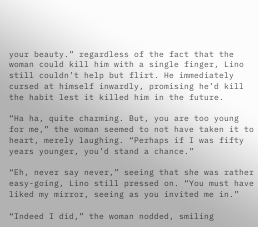your beauty.” regardless of the fact that the woman could kill him with a single finger, Lino still couldn’t help but flirt. He immediately cursed at himself inwardly, promising he’d kill the habit lest it killed him in the future.

“Ha ha, quite charming. But, you are too young for me,” the woman seemed to not have taken it to heart, merely laughing. “Perhaps if I was fifty years younger, you’d stand a chance.”

“Eh, never say never,” seeing that she was rather easy-going, Lino still pressed on. “You must have liked my mirror, seeing as you invited me in.”

“Indeed I did,” the woman nodded, smiling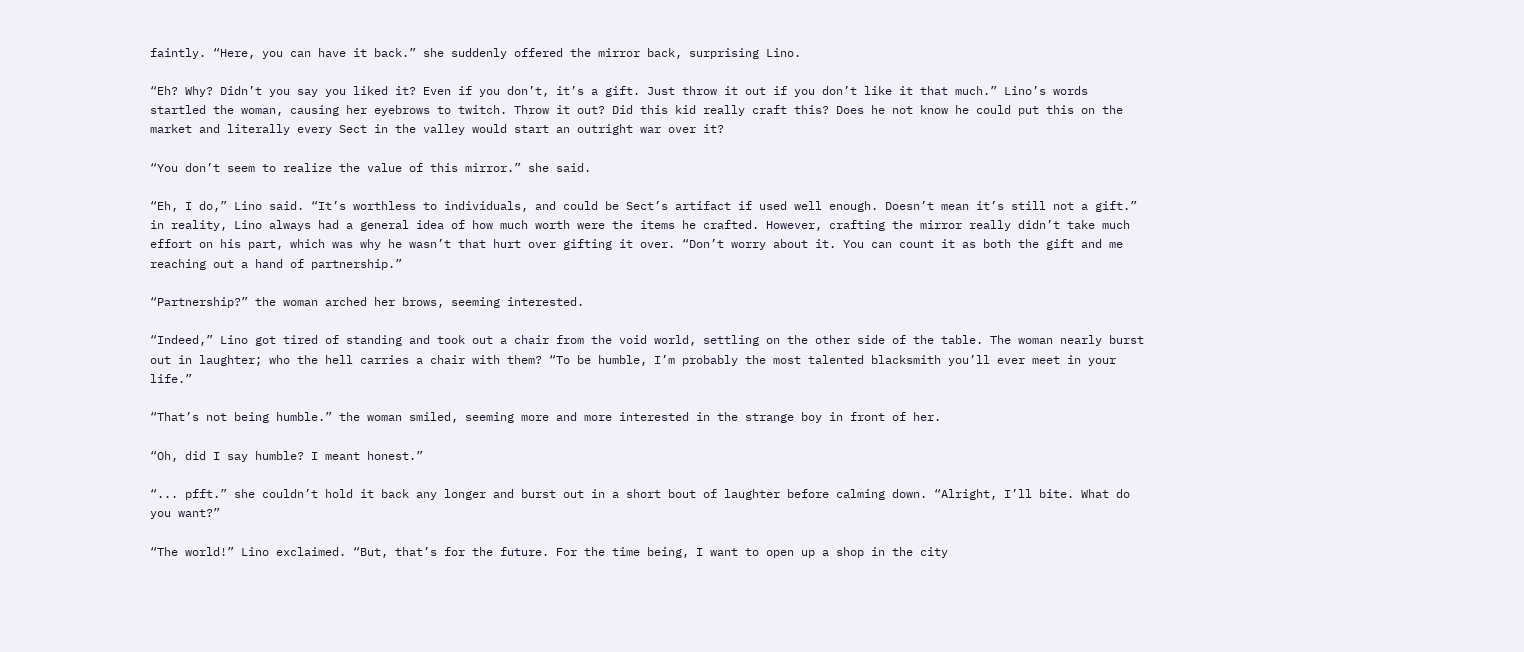faintly. “Here, you can have it back.” she suddenly offered the mirror back, surprising Lino.

“Eh? Why? Didn’t you say you liked it? Even if you don’t, it’s a gift. Just throw it out if you don’t like it that much.” Lino’s words startled the woman, causing her eyebrows to twitch. Throw it out? Did this kid really craft this? Does he not know he could put this on the market and literally every Sect in the valley would start an outright war over it?

“You don’t seem to realize the value of this mirror.” she said.

“Eh, I do,” Lino said. “It’s worthless to individuals, and could be Sect’s artifact if used well enough. Doesn’t mean it’s still not a gift.” in reality, Lino always had a general idea of how much worth were the items he crafted. However, crafting the mirror really didn’t take much effort on his part, which was why he wasn’t that hurt over gifting it over. “Don’t worry about it. You can count it as both the gift and me reaching out a hand of partnership.”

“Partnership?” the woman arched her brows, seeming interested.

“Indeed,” Lino got tired of standing and took out a chair from the void world, settling on the other side of the table. The woman nearly burst out in laughter; who the hell carries a chair with them? “To be humble, I’m probably the most talented blacksmith you’ll ever meet in your life.”

“That’s not being humble.” the woman smiled, seeming more and more interested in the strange boy in front of her.

“Oh, did I say humble? I meant honest.”

“... pfft.” she couldn’t hold it back any longer and burst out in a short bout of laughter before calming down. “Alright, I’ll bite. What do you want?”

“The world!” Lino exclaimed. “But, that’s for the future. For the time being, I want to open up a shop in the city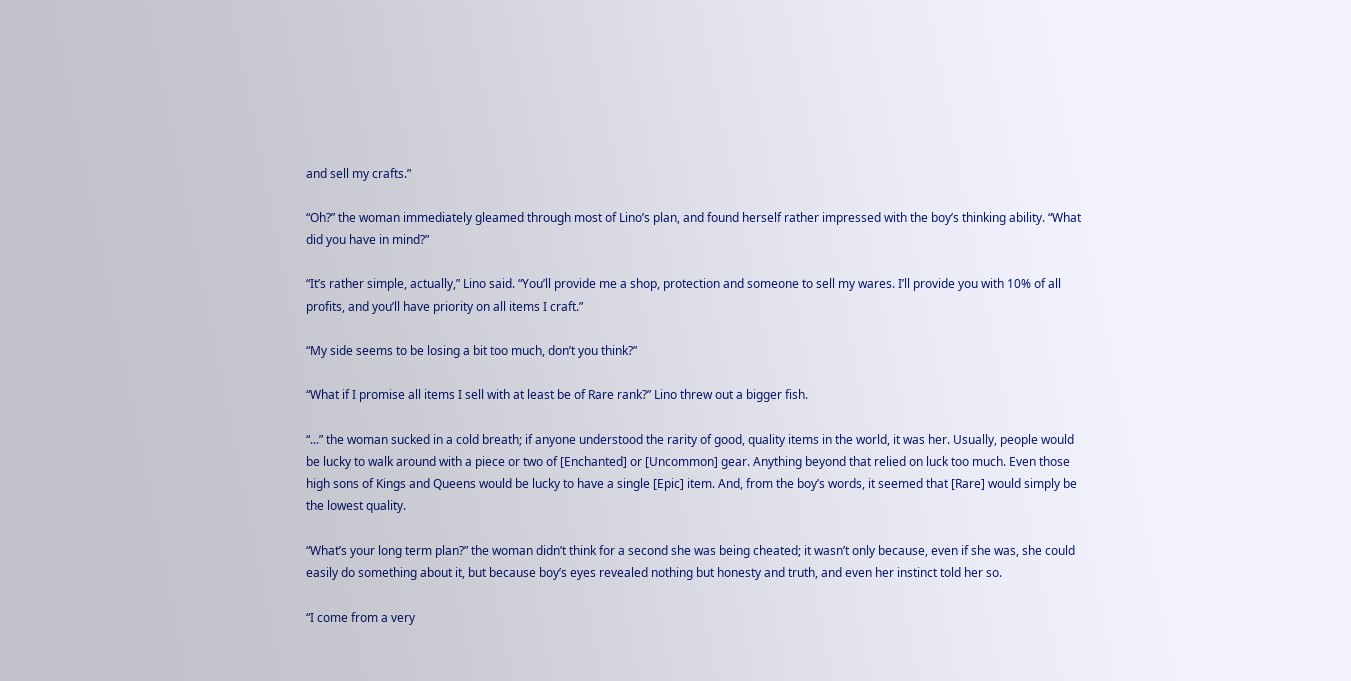and sell my crafts.”

“Oh?” the woman immediately gleamed through most of Lino’s plan, and found herself rather impressed with the boy’s thinking ability. “What did you have in mind?”

“It’s rather simple, actually,” Lino said. “You’ll provide me a shop, protection and someone to sell my wares. I’ll provide you with 10% of all profits, and you’ll have priority on all items I craft.”

“My side seems to be losing a bit too much, don’t you think?”

“What if I promise all items I sell with at least be of Rare rank?” Lino threw out a bigger fish.

“...” the woman sucked in a cold breath; if anyone understood the rarity of good, quality items in the world, it was her. Usually, people would be lucky to walk around with a piece or two of [Enchanted] or [Uncommon] gear. Anything beyond that relied on luck too much. Even those high sons of Kings and Queens would be lucky to have a single [Epic] item. And, from the boy’s words, it seemed that [Rare] would simply be the lowest quality.

“What’s your long term plan?” the woman didn’t think for a second she was being cheated; it wasn’t only because, even if she was, she could easily do something about it, but because boy’s eyes revealed nothing but honesty and truth, and even her instinct told her so.

“I come from a very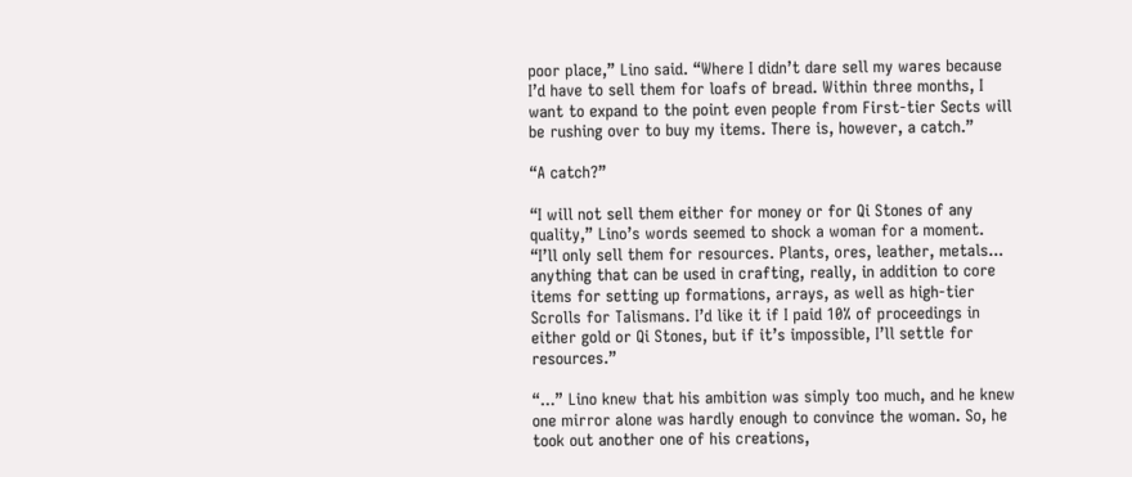poor place,” Lino said. “Where I didn’t dare sell my wares because I’d have to sell them for loafs of bread. Within three months, I want to expand to the point even people from First-tier Sects will be rushing over to buy my items. There is, however, a catch.”

“A catch?”

“I will not sell them either for money or for Qi Stones of any quality,” Lino’s words seemed to shock a woman for a moment. “I’ll only sell them for resources. Plants, ores, leather, metals... anything that can be used in crafting, really, in addition to core items for setting up formations, arrays, as well as high-tier Scrolls for Talismans. I’d like it if I paid 10% of proceedings in either gold or Qi Stones, but if it’s impossible, I’ll settle for resources.”

“...” Lino knew that his ambition was simply too much, and he knew one mirror alone was hardly enough to convince the woman. So, he took out another one of his creations,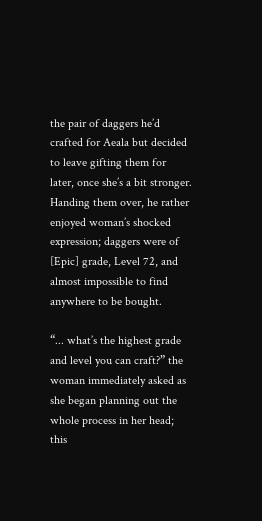the pair of daggers he’d crafted for Aeala but decided to leave gifting them for later, once she’s a bit stronger. Handing them over, he rather enjoyed woman’s shocked expression; daggers were of [Epic] grade, Level 72, and almost impossible to find anywhere to be bought.

“... what’s the highest grade and level you can craft?” the woman immediately asked as she began planning out the whole process in her head; this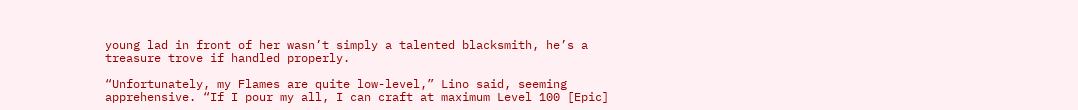young lad in front of her wasn’t simply a talented blacksmith, he’s a treasure trove if handled properly.

“Unfortunately, my Flames are quite low-level,” Lino said, seeming apprehensive. “If I pour my all, I can craft at maximum Level 100 [Epic]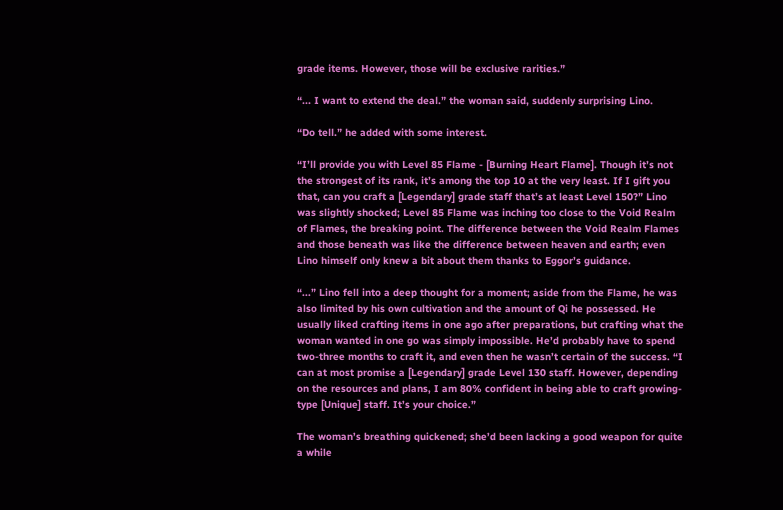grade items. However, those will be exclusive rarities.”

“... I want to extend the deal.” the woman said, suddenly surprising Lino.

“Do tell.” he added with some interest.

“I’ll provide you with Level 85 Flame - [Burning Heart Flame]. Though it’s not the strongest of its rank, it’s among the top 10 at the very least. If I gift you that, can you craft a [Legendary] grade staff that’s at least Level 150?” Lino was slightly shocked; Level 85 Flame was inching too close to the Void Realm of Flames, the breaking point. The difference between the Void Realm Flames and those beneath was like the difference between heaven and earth; even Lino himself only knew a bit about them thanks to Eggor’s guidance.

“...” Lino fell into a deep thought for a moment; aside from the Flame, he was also limited by his own cultivation and the amount of Qi he possessed. He usually liked crafting items in one ago after preparations, but crafting what the woman wanted in one go was simply impossible. He’d probably have to spend two-three months to craft it, and even then he wasn’t certain of the success. “I can at most promise a [Legendary] grade Level 130 staff. However, depending on the resources and plans, I am 80% confident in being able to craft growing-type [Unique] staff. It’s your choice.”

The woman’s breathing quickened; she’d been lacking a good weapon for quite a while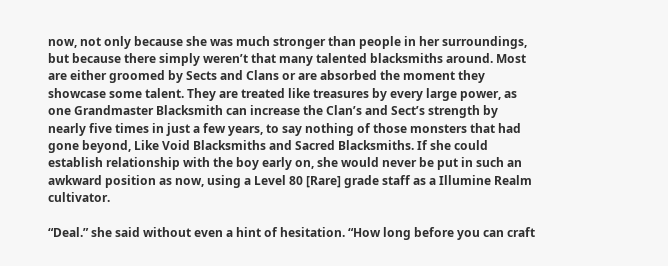now, not only because she was much stronger than people in her surroundings, but because there simply weren’t that many talented blacksmiths around. Most are either groomed by Sects and Clans or are absorbed the moment they showcase some talent. They are treated like treasures by every large power, as one Grandmaster Blacksmith can increase the Clan’s and Sect’s strength by nearly five times in just a few years, to say nothing of those monsters that had gone beyond, Like Void Blacksmiths and Sacred Blacksmiths. If she could establish relationship with the boy early on, she would never be put in such an awkward position as now, using a Level 80 [Rare] grade staff as a Illumine Realm cultivator.

“Deal.” she said without even a hint of hesitation. “How long before you can craft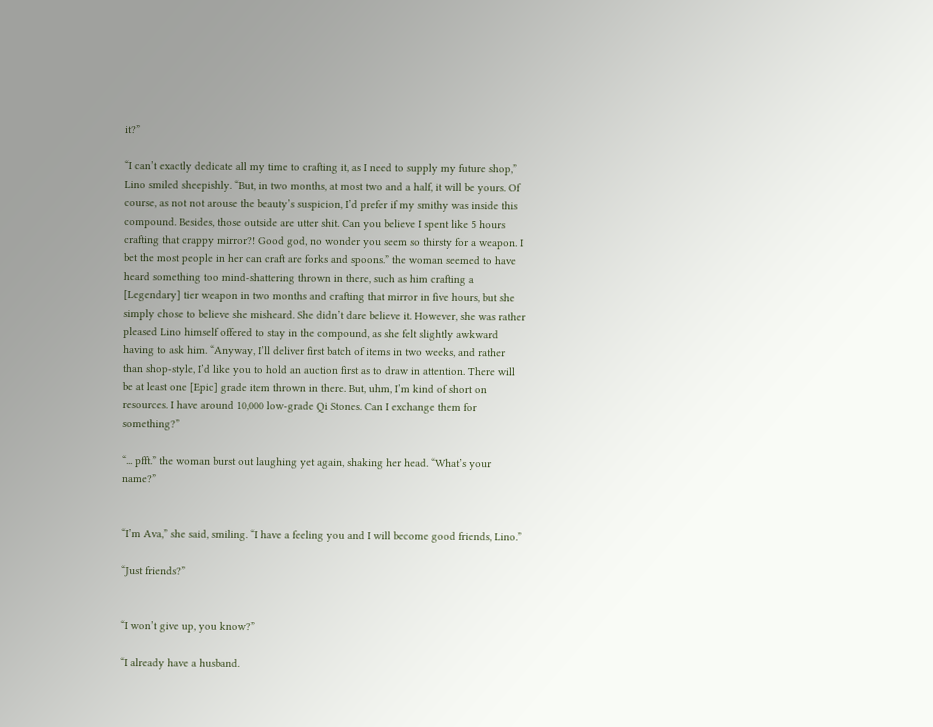it?”

“I can’t exactly dedicate all my time to crafting it, as I need to supply my future shop,” Lino smiled sheepishly. “But, in two months, at most two and a half, it will be yours. Of course, as not not arouse the beauty’s suspicion, I’d prefer if my smithy was inside this compound. Besides, those outside are utter shit. Can you believe I spent like 5 hours crafting that crappy mirror?! Good god, no wonder you seem so thirsty for a weapon. I bet the most people in her can craft are forks and spoons.” the woman seemed to have heard something too mind-shattering thrown in there, such as him crafting a [Legendary] tier weapon in two months and crafting that mirror in five hours, but she simply chose to believe she misheard. She didn’t dare believe it. However, she was rather pleased Lino himself offered to stay in the compound, as she felt slightly awkward having to ask him. “Anyway, I’ll deliver first batch of items in two weeks, and rather than shop-style, I’d like you to hold an auction first as to draw in attention. There will be at least one [Epic] grade item thrown in there. But, uhm, I’m kind of short on resources. I have around 10,000 low-grade Qi Stones. Can I exchange them for something?”

“... pfft.” the woman burst out laughing yet again, shaking her head. “What’s your name?”


“I’m Ava,” she said, smiling. “I have a feeling you and I will become good friends, Lino.”

“Just friends?”


“I won’t give up, you know?”

“I already have a husband.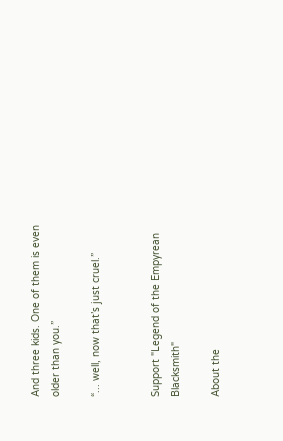And three kids. One of them is even older than you.”

“... well, now that’s just cruel.”


Support "Legend of the Empyrean Blacksmith"

About the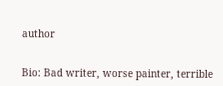author


Bio: Bad writer, worse painter, terrible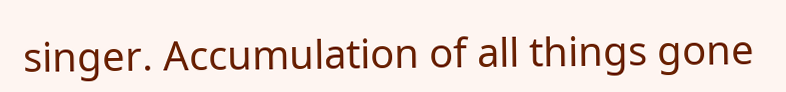singer. Accumulation of all things gone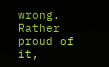wrong. Rather proud of it,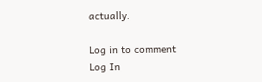actually.

Log in to comment
Log In